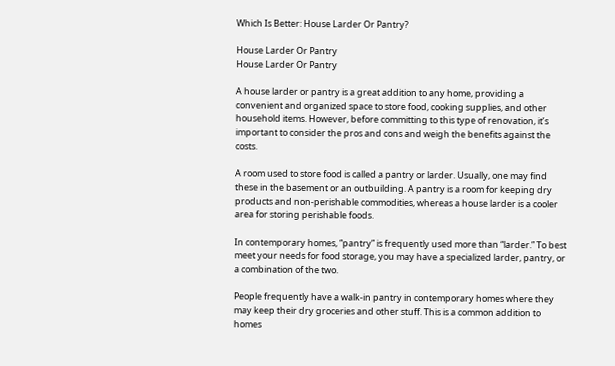Which Is Better: House Larder Or Pantry?

House Larder Or Pantry
House Larder Or Pantry

A house larder or pantry is a great addition to any home, providing a convenient and organized space to store food, cooking supplies, and other household items. However, before committing to this type of renovation, it’s important to consider the pros and cons and weigh the benefits against the costs.

A room used to store food is called a pantry or larder. Usually, one may find these in the basement or an outbuilding. A pantry is a room for keeping dry products and non-perishable commodities, whereas a house larder is a cooler area for storing perishable foods.

In contemporary homes, “pantry” is frequently used more than “larder.” To best meet your needs for food storage, you may have a specialized larder, pantry, or a combination of the two.

People frequently have a walk-in pantry in contemporary homes where they may keep their dry groceries and other stuff. This is a common addition to homes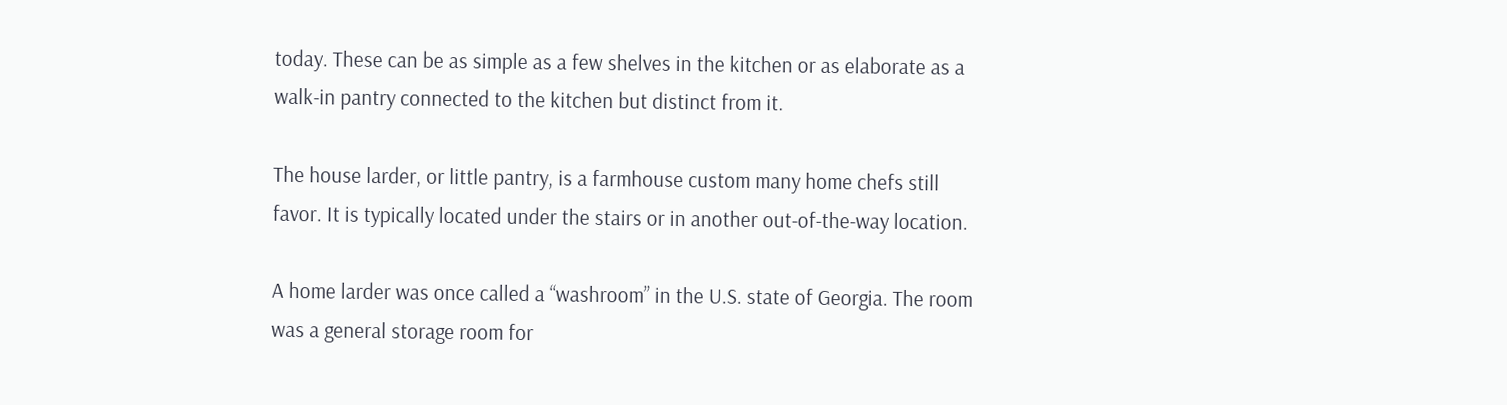today. These can be as simple as a few shelves in the kitchen or as elaborate as a walk-in pantry connected to the kitchen but distinct from it.

The house larder, or little pantry, is a farmhouse custom many home chefs still favor. It is typically located under the stairs or in another out-of-the-way location.

A home larder was once called a “washroom” in the U.S. state of Georgia. The room was a general storage room for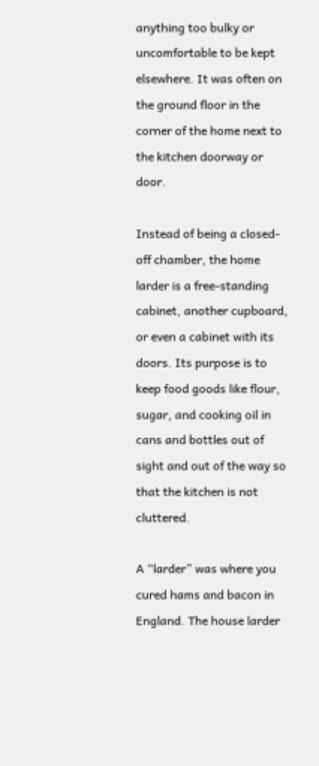anything too bulky or uncomfortable to be kept elsewhere. It was often on the ground floor in the corner of the home next to the kitchen doorway or door.

Instead of being a closed-off chamber, the home larder is a free-standing cabinet, another cupboard, or even a cabinet with its doors. Its purpose is to keep food goods like flour, sugar, and cooking oil in cans and bottles out of sight and out of the way so that the kitchen is not cluttered.

A “larder” was where you cured hams and bacon in England. The house larder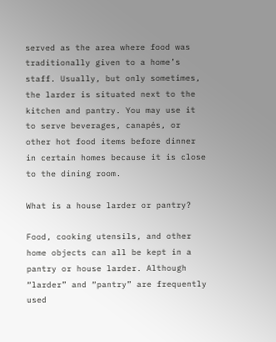served as the area where food was traditionally given to a home’s staff. Usually, but only sometimes, the larder is situated next to the kitchen and pantry. You may use it to serve beverages, canapés, or other hot food items before dinner in certain homes because it is close to the dining room.

What is a house larder or pantry?

Food, cooking utensils, and other home objects can all be kept in a pantry or house larder. Although “larder” and “pantry” are frequently used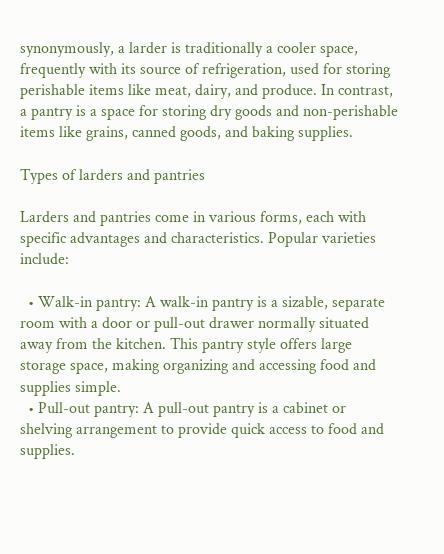synonymously, a larder is traditionally a cooler space, frequently with its source of refrigeration, used for storing perishable items like meat, dairy, and produce. In contrast, a pantry is a space for storing dry goods and non-perishable items like grains, canned goods, and baking supplies.

Types of larders and pantries

Larders and pantries come in various forms, each with specific advantages and characteristics. Popular varieties include:

  • Walk-in pantry: A walk-in pantry is a sizable, separate room with a door or pull-out drawer normally situated away from the kitchen. This pantry style offers large storage space, making organizing and accessing food and supplies simple.
  • Pull-out pantry: A pull-out pantry is a cabinet or shelving arrangement to provide quick access to food and supplies.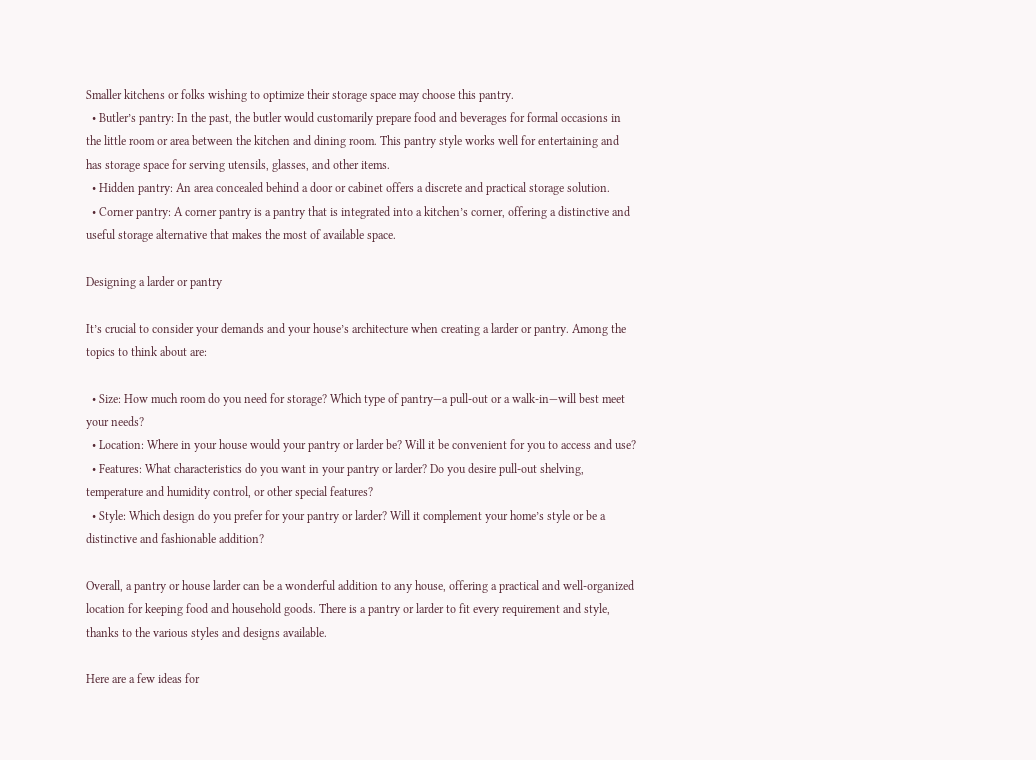Smaller kitchens or folks wishing to optimize their storage space may choose this pantry.
  • Butler’s pantry: In the past, the butler would customarily prepare food and beverages for formal occasions in the little room or area between the kitchen and dining room. This pantry style works well for entertaining and has storage space for serving utensils, glasses, and other items.
  • Hidden pantry: An area concealed behind a door or cabinet offers a discrete and practical storage solution.
  • Corner pantry: A corner pantry is a pantry that is integrated into a kitchen’s corner, offering a distinctive and useful storage alternative that makes the most of available space.

Designing a larder or pantry

It’s crucial to consider your demands and your house’s architecture when creating a larder or pantry. Among the topics to think about are:

  • Size: How much room do you need for storage? Which type of pantry—a pull-out or a walk-in—will best meet your needs?
  • Location: Where in your house would your pantry or larder be? Will it be convenient for you to access and use?
  • Features: What characteristics do you want in your pantry or larder? Do you desire pull-out shelving, temperature and humidity control, or other special features?
  • Style: Which design do you prefer for your pantry or larder? Will it complement your home’s style or be a distinctive and fashionable addition?

Overall, a pantry or house larder can be a wonderful addition to any house, offering a practical and well-organized location for keeping food and household goods. There is a pantry or larder to fit every requirement and style, thanks to the various styles and designs available.

Here are a few ideas for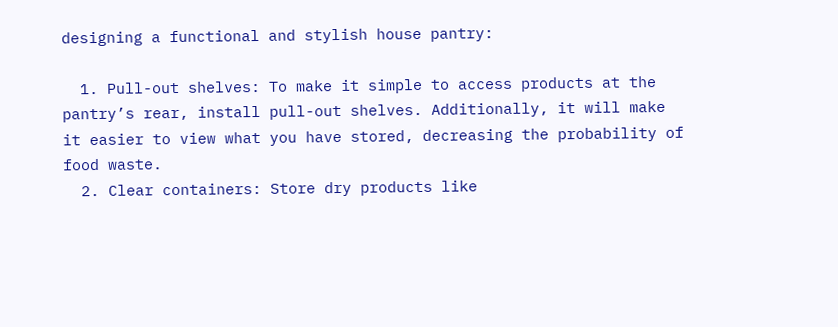designing a functional and stylish house pantry:

  1. Pull-out shelves: To make it simple to access products at the pantry’s rear, install pull-out shelves. Additionally, it will make it easier to view what you have stored, decreasing the probability of food waste.
  2. Clear containers: Store dry products like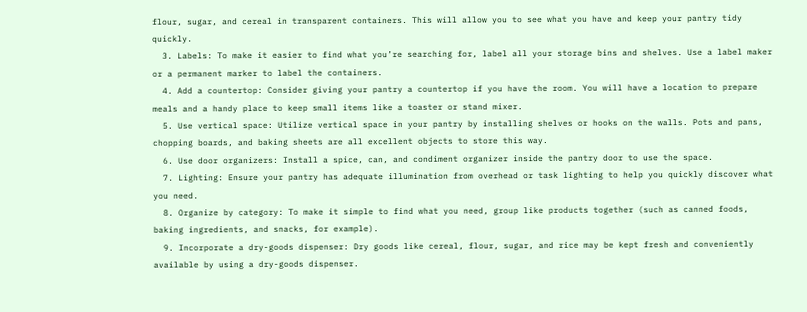flour, sugar, and cereal in transparent containers. This will allow you to see what you have and keep your pantry tidy quickly.
  3. Labels: To make it easier to find what you’re searching for, label all your storage bins and shelves. Use a label maker or a permanent marker to label the containers.
  4. Add a countertop: Consider giving your pantry a countertop if you have the room. You will have a location to prepare meals and a handy place to keep small items like a toaster or stand mixer.
  5. Use vertical space: Utilize vertical space in your pantry by installing shelves or hooks on the walls. Pots and pans, chopping boards, and baking sheets are all excellent objects to store this way.
  6. Use door organizers: Install a spice, can, and condiment organizer inside the pantry door to use the space.
  7. Lighting: Ensure your pantry has adequate illumination from overhead or task lighting to help you quickly discover what you need.
  8. Organize by category: To make it simple to find what you need, group like products together (such as canned foods, baking ingredients, and snacks, for example).
  9. Incorporate a dry-goods dispenser: Dry goods like cereal, flour, sugar, and rice may be kept fresh and conveniently available by using a dry-goods dispenser.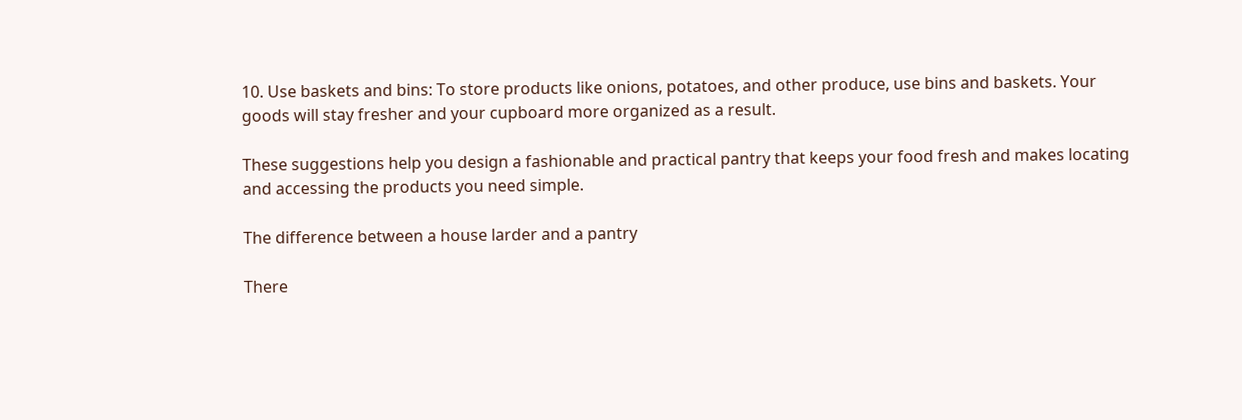10. Use baskets and bins: To store products like onions, potatoes, and other produce, use bins and baskets. Your goods will stay fresher and your cupboard more organized as a result.

These suggestions help you design a fashionable and practical pantry that keeps your food fresh and makes locating and accessing the products you need simple.

The difference between a house larder and a pantry

There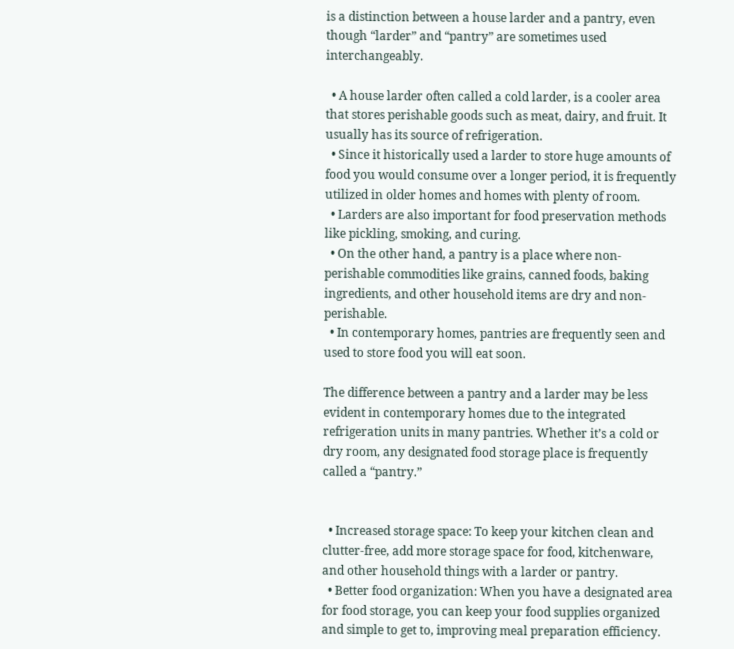is a distinction between a house larder and a pantry, even though “larder” and “pantry” are sometimes used interchangeably.

  • A house larder often called a cold larder, is a cooler area that stores perishable goods such as meat, dairy, and fruit. It usually has its source of refrigeration.
  • Since it historically used a larder to store huge amounts of food you would consume over a longer period, it is frequently utilized in older homes and homes with plenty of room.
  • Larders are also important for food preservation methods like pickling, smoking, and curing.
  • On the other hand, a pantry is a place where non-perishable commodities like grains, canned foods, baking ingredients, and other household items are dry and non-perishable.
  • In contemporary homes, pantries are frequently seen and used to store food you will eat soon.

The difference between a pantry and a larder may be less evident in contemporary homes due to the integrated refrigeration units in many pantries. Whether it’s a cold or dry room, any designated food storage place is frequently called a “pantry.”


  • Increased storage space: To keep your kitchen clean and clutter-free, add more storage space for food, kitchenware, and other household things with a larder or pantry.
  • Better food organization: When you have a designated area for food storage, you can keep your food supplies organized and simple to get to, improving meal preparation efficiency.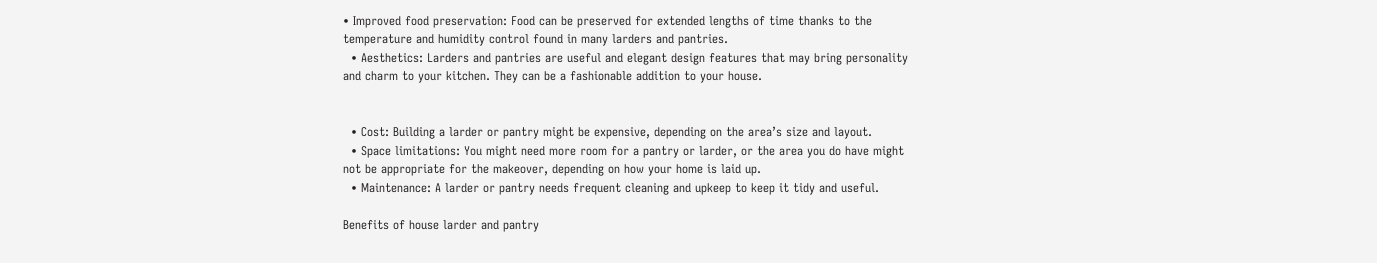• Improved food preservation: Food can be preserved for extended lengths of time thanks to the temperature and humidity control found in many larders and pantries.
  • Aesthetics: Larders and pantries are useful and elegant design features that may bring personality and charm to your kitchen. They can be a fashionable addition to your house.


  • Cost: Building a larder or pantry might be expensive, depending on the area’s size and layout.
  • Space limitations: You might need more room for a pantry or larder, or the area you do have might not be appropriate for the makeover, depending on how your home is laid up.
  • Maintenance: A larder or pantry needs frequent cleaning and upkeep to keep it tidy and useful.

Benefits of house larder and pantry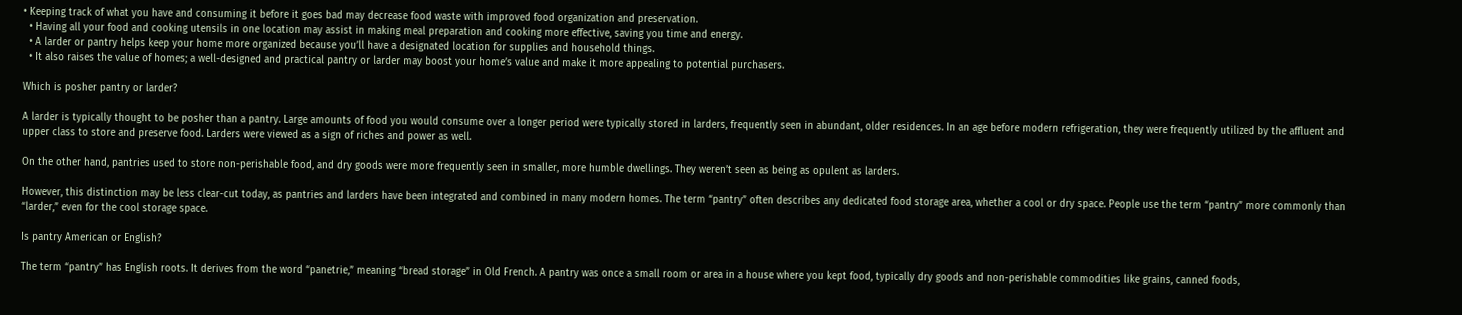• Keeping track of what you have and consuming it before it goes bad may decrease food waste with improved food organization and preservation.
  • Having all your food and cooking utensils in one location may assist in making meal preparation and cooking more effective, saving you time and energy.
  • A larder or pantry helps keep your home more organized because you’ll have a designated location for supplies and household things.
  • It also raises the value of homes; a well-designed and practical pantry or larder may boost your home’s value and make it more appealing to potential purchasers.

Which is posher pantry or larder?

A larder is typically thought to be posher than a pantry. Large amounts of food you would consume over a longer period were typically stored in larders, frequently seen in abundant, older residences. In an age before modern refrigeration, they were frequently utilized by the affluent and upper class to store and preserve food. Larders were viewed as a sign of riches and power as well.

On the other hand, pantries used to store non-perishable food, and dry goods were more frequently seen in smaller, more humble dwellings. They weren’t seen as being as opulent as larders.

However, this distinction may be less clear-cut today, as pantries and larders have been integrated and combined in many modern homes. The term “pantry” often describes any dedicated food storage area, whether a cool or dry space. People use the term “pantry” more commonly than “larder,” even for the cool storage space.

Is pantry American or English?

The term “pantry” has English roots. It derives from the word “panetrie,” meaning “bread storage” in Old French. A pantry was once a small room or area in a house where you kept food, typically dry goods and non-perishable commodities like grains, canned foods,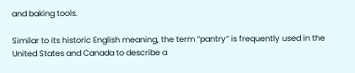and baking tools.

Similar to its historic English meaning, the term “pantry” is frequently used in the United States and Canada to describe a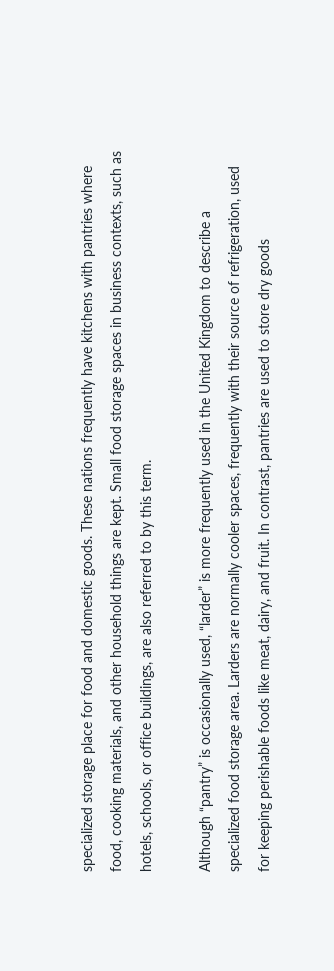specialized storage place for food and domestic goods. These nations frequently have kitchens with pantries where food, cooking materials, and other household things are kept. Small food storage spaces in business contexts, such as hotels, schools, or office buildings, are also referred to by this term.

Although “pantry” is occasionally used, “larder” is more frequently used in the United Kingdom to describe a specialized food storage area. Larders are normally cooler spaces, frequently with their source of refrigeration, used for keeping perishable foods like meat, dairy, and fruit. In contrast, pantries are used to store dry goods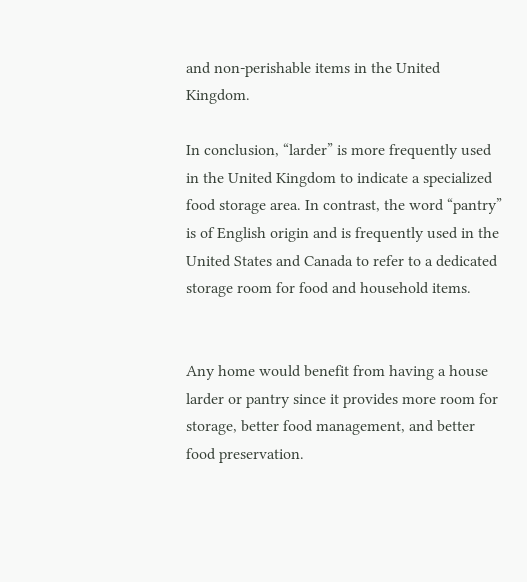and non-perishable items in the United Kingdom.

In conclusion, “larder” is more frequently used in the United Kingdom to indicate a specialized food storage area. In contrast, the word “pantry” is of English origin and is frequently used in the United States and Canada to refer to a dedicated storage room for food and household items.


Any home would benefit from having a house larder or pantry since it provides more room for storage, better food management, and better food preservation.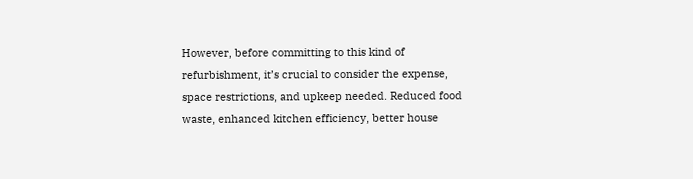However, before committing to this kind of refurbishment, it’s crucial to consider the expense, space restrictions, and upkeep needed. Reduced food waste, enhanced kitchen efficiency, better house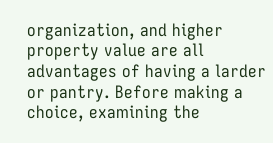organization, and higher property value are all advantages of having a larder or pantry. Before making a choice, examining the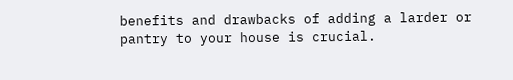benefits and drawbacks of adding a larder or pantry to your house is crucial.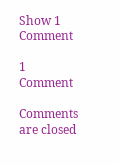Show 1 Comment

1 Comment

Comments are closed